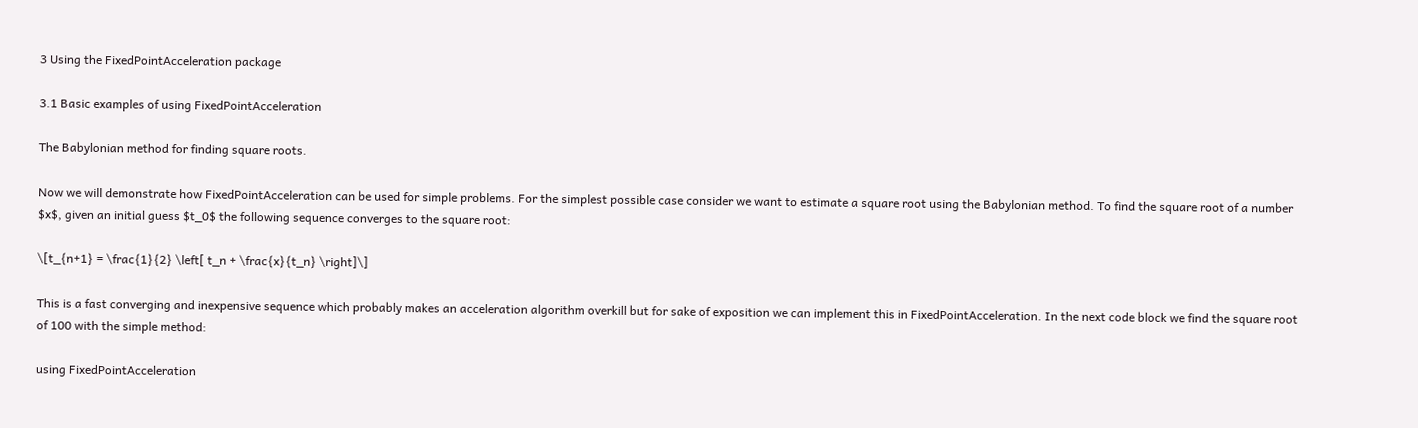3 Using the FixedPointAcceleration package

3.1 Basic examples of using FixedPointAcceleration

The Babylonian method for finding square roots.

Now we will demonstrate how FixedPointAcceleration can be used for simple problems. For the simplest possible case consider we want to estimate a square root using the Babylonian method. To find the square root of a number $x$, given an initial guess $t_0$ the following sequence converges to the square root:

\[t_{n+1} = \frac{1}{2} \left[ t_n + \frac{x}{t_n} \right]\]

This is a fast converging and inexpensive sequence which probably makes an acceleration algorithm overkill but for sake of exposition we can implement this in FixedPointAcceleration. In the next code block we find the square root of 100 with the simple method:

using FixedPointAcceleration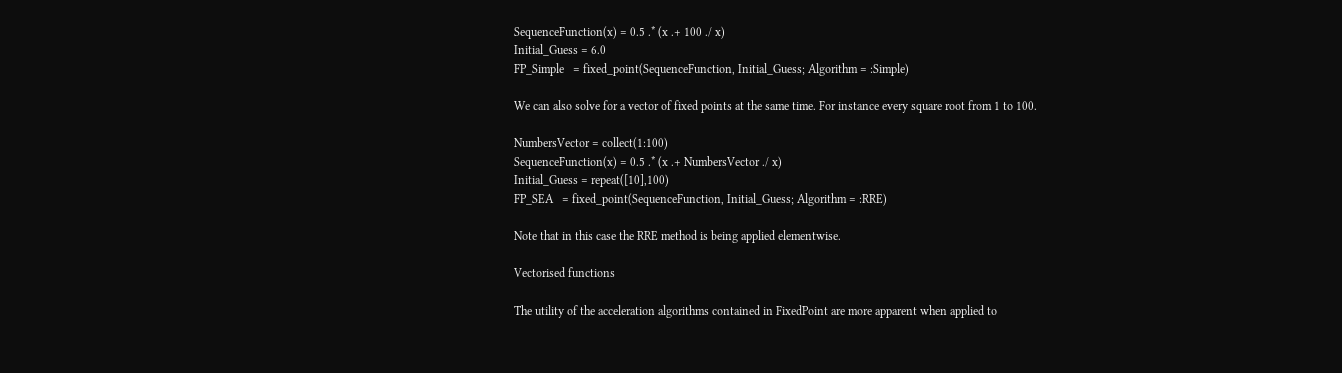SequenceFunction(x) = 0.5 .* (x .+ 100 ./ x)
Initial_Guess = 6.0
FP_Simple   = fixed_point(SequenceFunction, Initial_Guess; Algorithm = :Simple)

We can also solve for a vector of fixed points at the same time. For instance every square root from 1 to 100.

NumbersVector = collect(1:100)
SequenceFunction(x) = 0.5 .* (x .+ NumbersVector ./ x)
Initial_Guess = repeat([10],100)
FP_SEA   = fixed_point(SequenceFunction, Initial_Guess; Algorithm = :RRE)

Note that in this case the RRE method is being applied elementwise.

Vectorised functions

The utility of the acceleration algorithms contained in FixedPoint are more apparent when applied to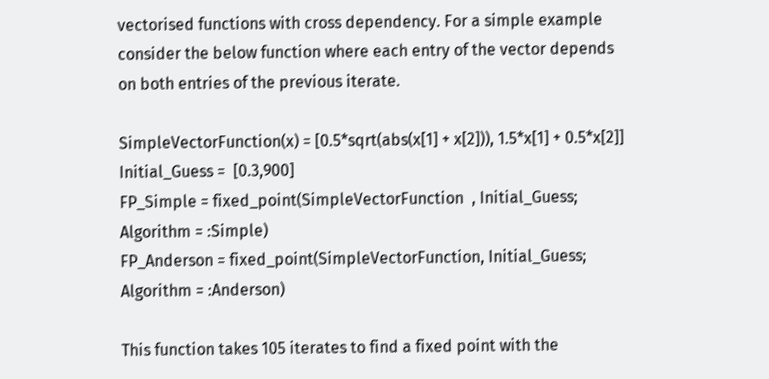vectorised functions with cross dependency. For a simple example consider the below function where each entry of the vector depends on both entries of the previous iterate.

SimpleVectorFunction(x) = [0.5*sqrt(abs(x[1] + x[2])), 1.5*x[1] + 0.5*x[2]]
Initial_Guess =  [0.3,900]
FP_Simple = fixed_point(SimpleVectorFunction  , Initial_Guess; Algorithm = :Simple)
FP_Anderson = fixed_point(SimpleVectorFunction, Initial_Guess; Algorithm = :Anderson)

This function takes 105 iterates to find a fixed point with the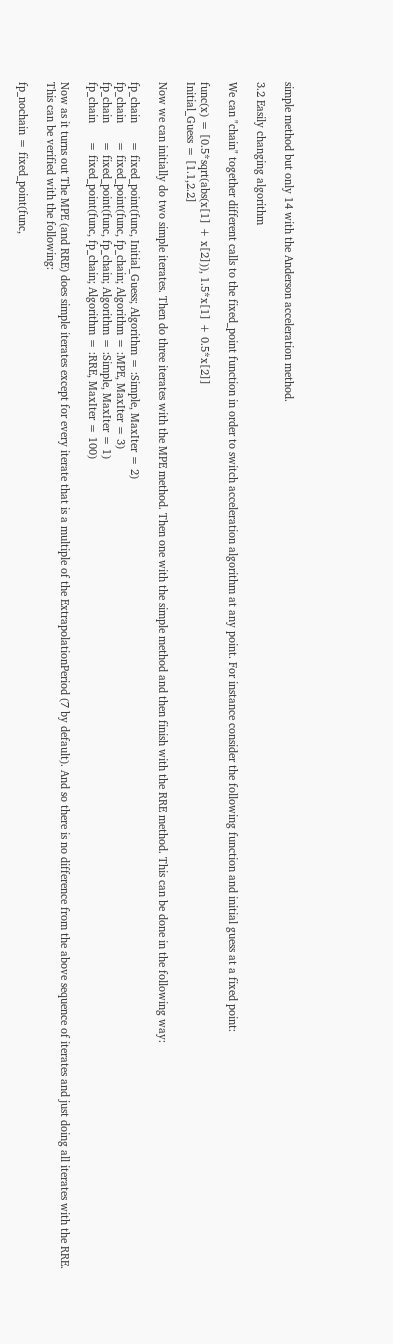simple method but only 14 with the Anderson acceleration method.

3.2 Easily changing algorithm

We can "chain" together different calls to the fixed_point function in order to switch acceleration algorithm at any point. For instance consider the following function and initial guess at a fixed point:

func(x) = [0.5*sqrt(abs(x[1] + x[2])), 1.5*x[1] + 0.5*x[2]]
Initial_Guess = [1.1,2.2]

Now we can initially do two simple iterates. Then do three iterates with the MPE method. Then one with the simple method and then finish with the RRE method. This can be done in the following way:

fp_chain      = fixed_point(func, Initial_Guess; Algorithm = :Simple, MaxIter = 2)
fp_chain      = fixed_point(func, fp_chain; Algorithm = :MPE, MaxIter = 3)
fp_chain      = fixed_point(func, fp_chain; Algorithm = :Simple, MaxIter = 1)
fp_chain      = fixed_point(func, fp_chain; Algorithm = :RRE, MaxIter = 100)

Now as it turns out The MPE (and RRE) does simple iterates except for every iterate that is a multiple of the ExtrapolationPeriod (7 by default). And so there is no difference from the above sequence of iterates and just doing all iterates with the RRE. This can be verified with the following:

fp_nochain = fixed_point(func,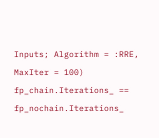Inputs; Algorithm = :RRE, MaxIter = 100)
fp_chain.Iterations_ == fp_nochain.Iterations_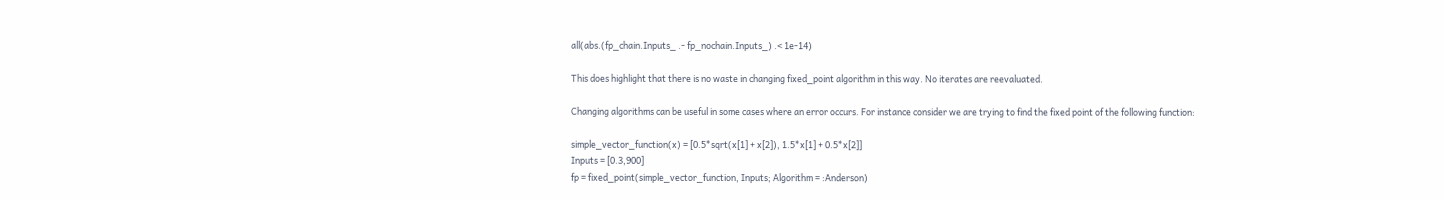all(abs.(fp_chain.Inputs_ .- fp_nochain.Inputs_) .< 1e-14)

This does highlight that there is no waste in changing fixed_point algorithm in this way. No iterates are reevaluated.

Changing algorithms can be useful in some cases where an error occurs. For instance consider we are trying to find the fixed point of the following function:

simple_vector_function(x) = [0.5*sqrt(x[1] + x[2]), 1.5*x[1] + 0.5*x[2]]
Inputs = [0.3,900]
fp = fixed_point(simple_vector_function, Inputs; Algorithm = :Anderson)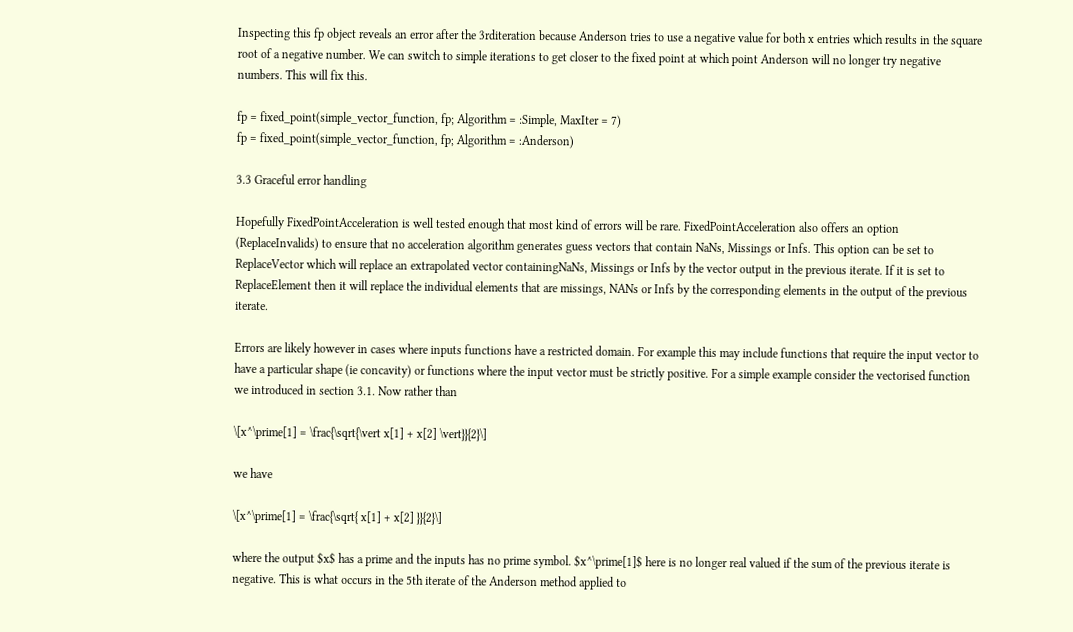Inspecting this fp object reveals an error after the 3rditeration because Anderson tries to use a negative value for both x entries which results in the square root of a negative number. We can switch to simple iterations to get closer to the fixed point at which point Anderson will no longer try negative numbers. This will fix this.

fp = fixed_point(simple_vector_function, fp; Algorithm = :Simple, MaxIter = 7)
fp = fixed_point(simple_vector_function, fp; Algorithm = :Anderson)

3.3 Graceful error handling

Hopefully FixedPointAcceleration is well tested enough that most kind of errors will be rare. FixedPointAcceleration also offers an option (ReplaceInvalids) to ensure that no acceleration algorithm generates guess vectors that contain NaNs, Missings or Infs. This option can be set to ReplaceVector which will replace an extrapolated vector containingNaNs, Missings or Infs by the vector output in the previous iterate. If it is set to ReplaceElement then it will replace the individual elements that are missings, NANs or Infs by the corresponding elements in the output of the previous iterate.

Errors are likely however in cases where inputs functions have a restricted domain. For example this may include functions that require the input vector to have a particular shape (ie concavity) or functions where the input vector must be strictly positive. For a simple example consider the vectorised function we introduced in section 3.1. Now rather than

\[x^\prime[1] = \frac{\sqrt{\vert x[1] + x[2] \vert}}{2}\]

we have

\[x^\prime[1] = \frac{\sqrt{ x[1] + x[2] }}{2}\]

where the output $x$ has a prime and the inputs has no prime symbol. $x^\prime[1]$ here is no longer real valued if the sum of the previous iterate is negative. This is what occurs in the 5th iterate of the Anderson method applied to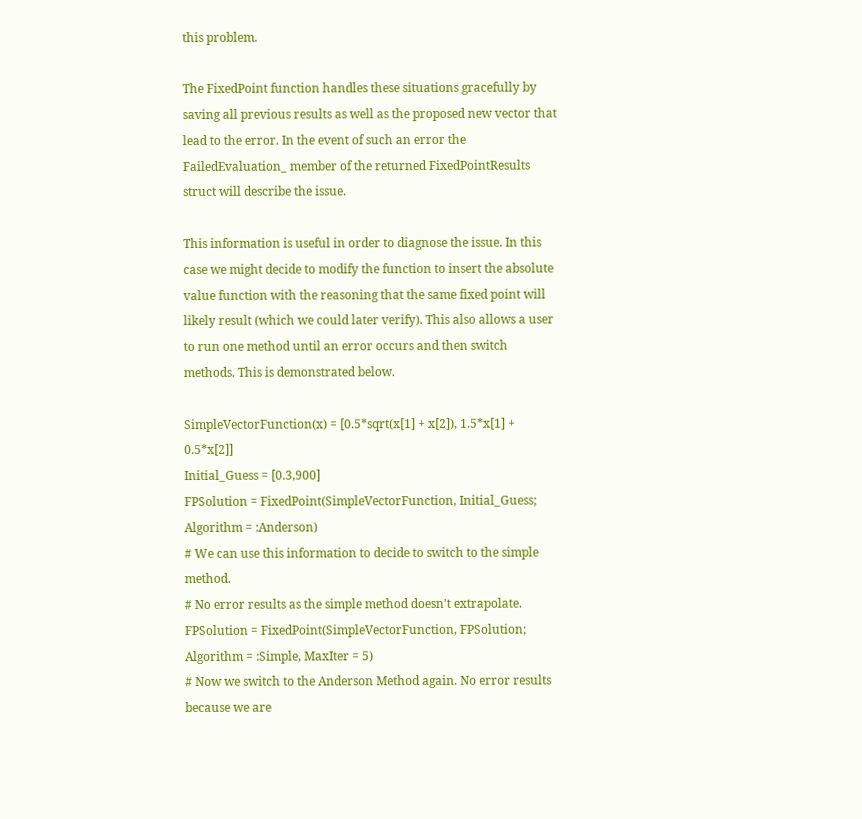this problem.

The FixedPoint function handles these situations gracefully by saving all previous results as well as the proposed new vector that lead to the error. In the event of such an error the FailedEvaluation_ member of the returned FixedPointResults struct will describe the issue.

This information is useful in order to diagnose the issue. In this case we might decide to modify the function to insert the absolute value function with the reasoning that the same fixed point will likely result (which we could later verify). This also allows a user to run one method until an error occurs and then switch methods. This is demonstrated below.

SimpleVectorFunction(x) = [0.5*sqrt(x[1] + x[2]), 1.5*x[1] + 0.5*x[2]]
Initial_Guess = [0.3,900]
FPSolution = FixedPoint(SimpleVectorFunction, Initial_Guess; Algorithm = :Anderson)
# We can use this information to decide to switch to the simple method.
# No error results as the simple method doesn't extrapolate.
FPSolution = FixedPoint(SimpleVectorFunction, FPSolution; Algorithm = :Simple, MaxIter = 5)
# Now we switch to the Anderson Method again. No error results because we are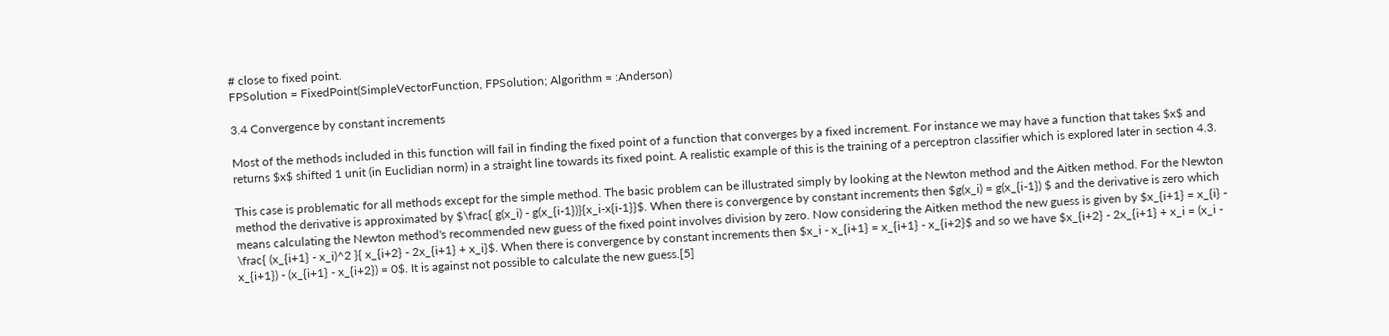# close to fixed point.
FPSolution = FixedPoint(SimpleVectorFunction, FPSolution; Algorithm = :Anderson)

3.4 Convergence by constant increments

Most of the methods included in this function will fail in finding the fixed point of a function that converges by a fixed increment. For instance we may have a function that takes $x$ and returns $x$ shifted 1 unit (in Euclidian norm) in a straight line towards its fixed point. A realistic example of this is the training of a perceptron classifier which is explored later in section 4.3.

This case is problematic for all methods except for the simple method. The basic problem can be illustrated simply by looking at the Newton method and the Aitken method. For the Newton method the derivative is approximated by $\frac{ g(x_i) - g(x_{i-1})}{x_i-x{i-1}}$. When there is convergence by constant increments then $g(x_i) = g(x_{i-1}) $ and the derivative is zero which means calculating the Newton method's recommended new guess of the fixed point involves division by zero. Now considering the Aitken method the new guess is given by $x_{i+1} = x_{i} - \frac{ (x_{i+1} - x_i)^2 }{ x_{i+2} - 2x_{i+1} + x_i}$. When there is convergence by constant increments then $x_i - x_{i+1} = x_{i+1} - x_{i+2}$ and so we have $x_{i+2} - 2x_{i+1} + x_i = (x_i - x_{i+1}) - (x_{i+1} - x_{i+2}) = 0$. It is against not possible to calculate the new guess.[5]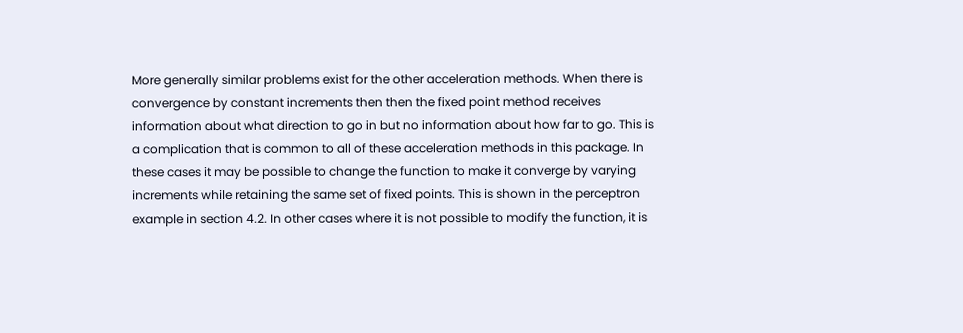More generally similar problems exist for the other acceleration methods. When there is convergence by constant increments then then the fixed point method receives information about what direction to go in but no information about how far to go. This is a complication that is common to all of these acceleration methods in this package. In these cases it may be possible to change the function to make it converge by varying increments while retaining the same set of fixed points. This is shown in the perceptron example in section 4.2. In other cases where it is not possible to modify the function, it is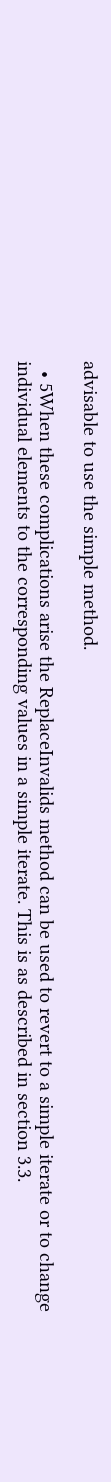advisable to use the simple method.

  • 5When these complications arise the ReplaceInvalids method can be used to revert to a simple iterate or to change individual elements to the corresponding values in a simple iterate. This is as described in section 3.3.